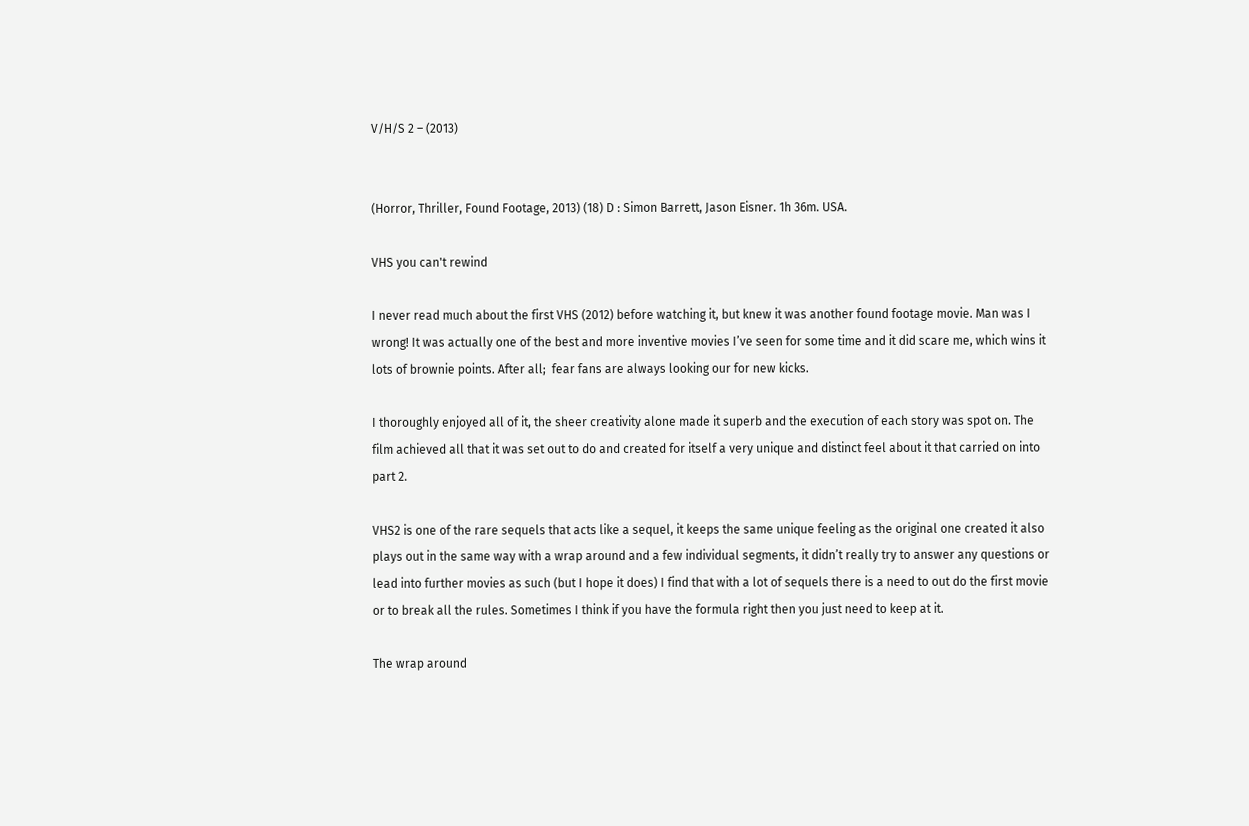V/H/S 2 – (2013)


(Horror, Thriller, Found Footage, 2013) (18) D : Simon Barrett, Jason Eisner. 1h 36m. USA.

VHS you can't rewind

I never read much about the first VHS (2012) before watching it, but knew it was another found footage movie. Man was I wrong! It was actually one of the best and more inventive movies I’ve seen for some time and it did scare me, which wins it lots of brownie points. After all;  fear fans are always looking our for new kicks.

I thoroughly enjoyed all of it, the sheer creativity alone made it superb and the execution of each story was spot on. The film achieved all that it was set out to do and created for itself a very unique and distinct feel about it that carried on into part 2.

VHS2 is one of the rare sequels that acts like a sequel, it keeps the same unique feeling as the original one created it also plays out in the same way with a wrap around and a few individual segments, it didn’t really try to answer any questions or lead into further movies as such (but I hope it does) I find that with a lot of sequels there is a need to out do the first movie or to break all the rules. Sometimes I think if you have the formula right then you just need to keep at it.

The wrap around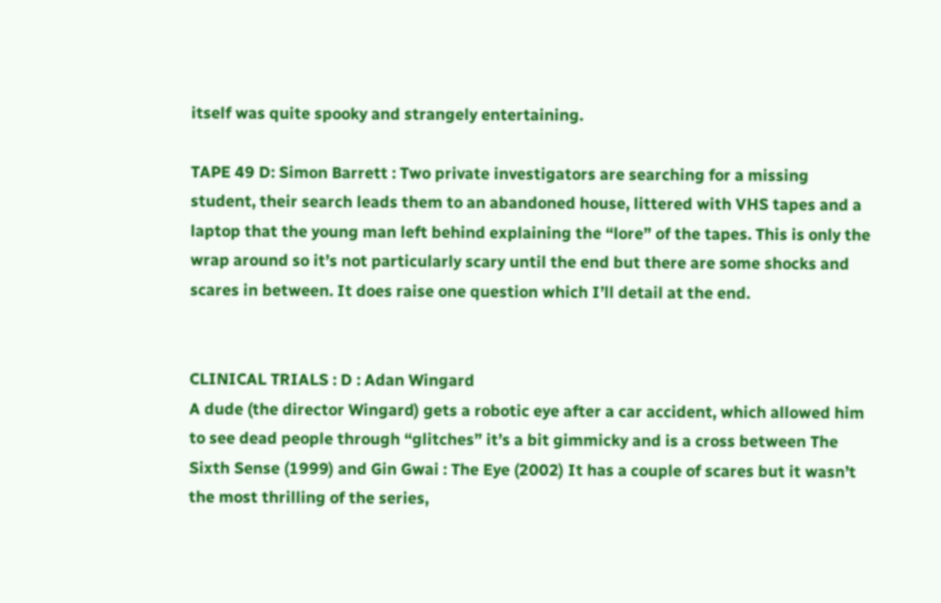itself was quite spooky and strangely entertaining.

TAPE 49 D: Simon Barrett : Two private investigators are searching for a missing student, their search leads them to an abandoned house, littered with VHS tapes and a laptop that the young man left behind explaining the “lore” of the tapes. This is only the wrap around so it’s not particularly scary until the end but there are some shocks and scares in between. It does raise one question which I’ll detail at the end.


CLINICAL TRIALS : D : Adan Wingard
A dude (the director Wingard) gets a robotic eye after a car accident, which allowed him to see dead people through “glitches” it’s a bit gimmicky and is a cross between The Sixth Sense (1999) and Gin Gwai : The Eye (2002) It has a couple of scares but it wasn’t the most thrilling of the series,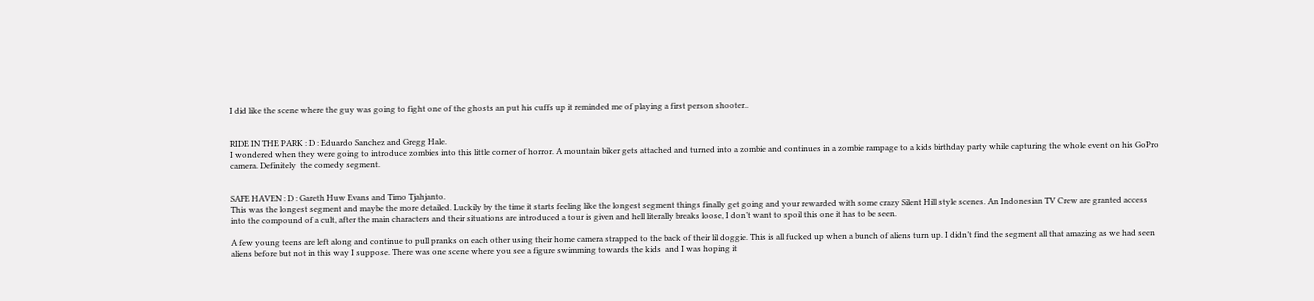I did like the scene where the guy was going to fight one of the ghosts an put his cuffs up it reminded me of playing a first person shooter..


RIDE IN THE PARK : D : Eduardo Sanchez and Gregg Hale.
I wondered when they were going to introduce zombies into this little corner of horror. A mountain biker gets attached and turned into a zombie and continues in a zombie rampage to a kids birthday party while capturing the whole event on his GoPro camera. Definitely  the comedy segment.


SAFE HAVEN : D : Gareth Huw Evans and Timo Tjahjanto.
This was the longest segment and maybe the more detailed. Luckily by the time it starts feeling like the longest segment things finally get going and your rewarded with some crazy Silent Hill style scenes. An Indonesian TV Crew are granted access into the compound of a cult, after the main characters and their situations are introduced a tour is given and hell literally breaks loose, I don’t want to spoil this one it has to be seen.

A few young teens are left along and continue to pull pranks on each other using their home camera strapped to the back of their lil doggie. This is all fucked up when a bunch of aliens turn up. I didn’t find the segment all that amazing as we had seen aliens before but not in this way I suppose. There was one scene where you see a figure swimming towards the kids  and I was hoping it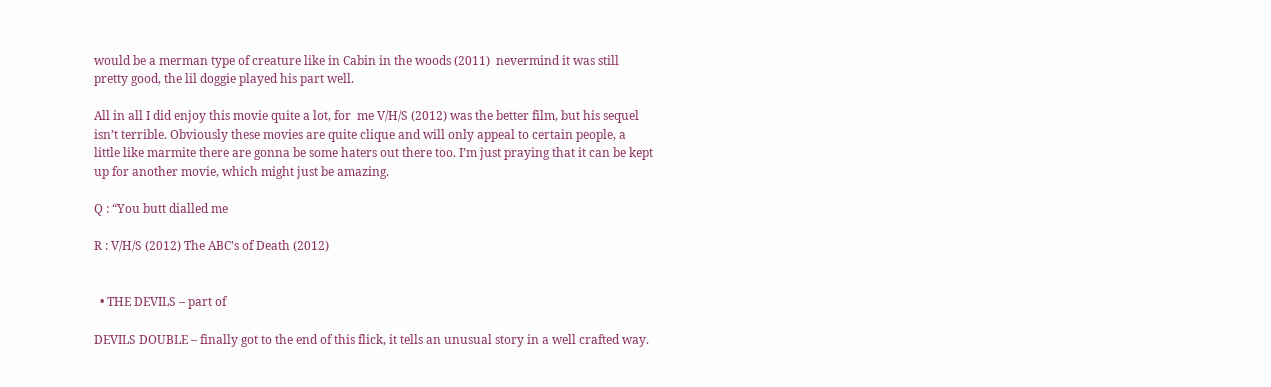would be a merman type of creature like in Cabin in the woods (2011)  nevermind it was still pretty good, the lil doggie played his part well.

All in all I did enjoy this movie quite a lot, for  me V/H/S (2012) was the better film, but his sequel isn’t terrible. Obviously these movies are quite clique and will only appeal to certain people, a little like marmite there are gonna be some haters out there too. I’m just praying that it can be kept up for another movie, which might just be amazing.

Q : “You butt dialled me

R : V/H/S (2012) The ABC’s of Death (2012)


  • THE DEVILS – part of

DEVILS DOUBLE – finally got to the end of this flick, it tells an unusual story in a well crafted way.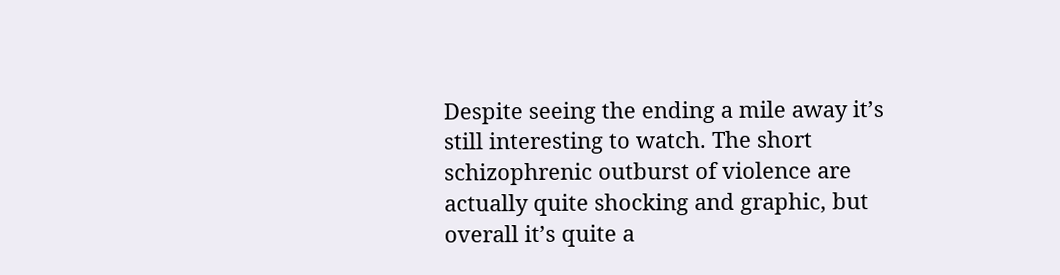Despite seeing the ending a mile away it’s still interesting to watch. The short schizophrenic outburst of violence are actually quite shocking and graphic, but overall it’s quite a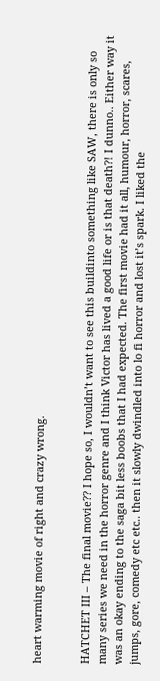heart warming movie of right and crazy wrong.


HATCHET III – The final movie?? I hope so, I wouldn’t want to see this buildinto something like SAW, there is only so many series we need in the horror genre and I think Victor has lived a good life or is that death?! I dunno.. Either way it was an okay ending to the saga bit less boobs that I had expected. The first movie had it all, humour, horror, scares, jumps, gore, comedy etc etc.. then it slowly dwindled into lo fi horror and lost it’s spark. I liked the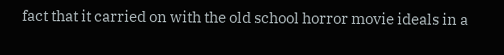fact that it carried on with the old school horror movie ideals in a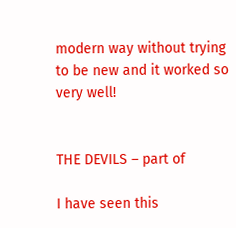modern way without trying to be new and it worked so very well!


THE DEVILS – part of

I have seen this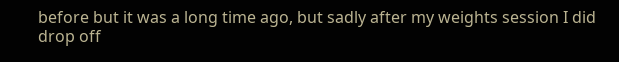before but it was a long time ago, but sadly after my weights session I did drop off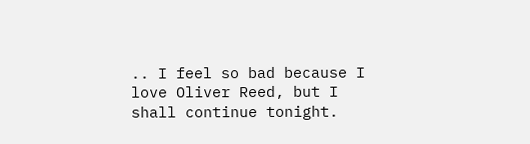.. I feel so bad because I love Oliver Reed, but I shall continue tonight.